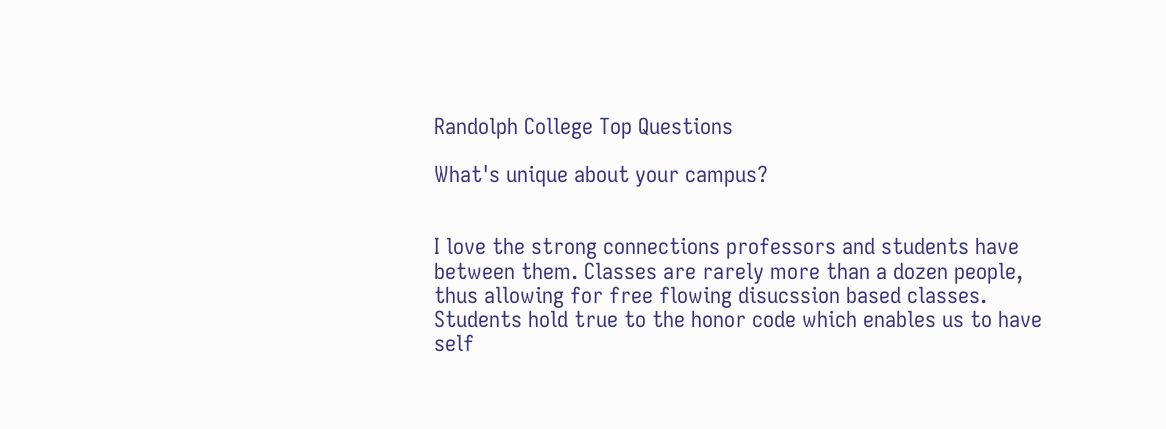Randolph College Top Questions

What's unique about your campus?


I love the strong connections professors and students have between them. Classes are rarely more than a dozen people, thus allowing for free flowing disucssion based classes. Students hold true to the honor code which enables us to have self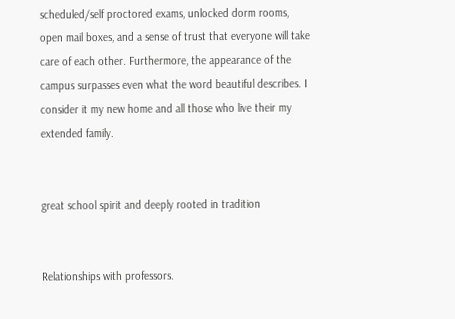scheduled/self proctored exams, unlocked dorm rooms, open mail boxes, and a sense of trust that everyone will take care of each other. Furthermore, the appearance of the campus surpasses even what the word beautiful describes. I consider it my new home and all those who live their my extended family.


great school spirit and deeply rooted in tradition


Relationships with professors.